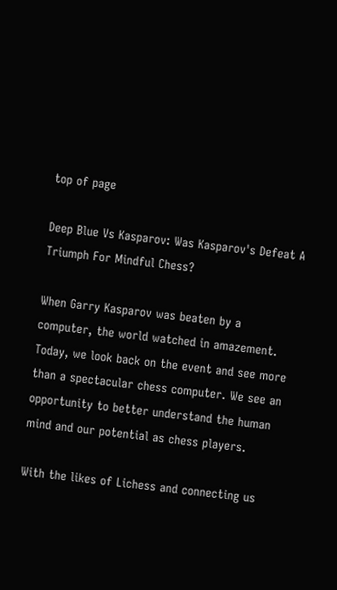top of page

Deep Blue Vs Kasparov: Was Kasparov's Defeat A Triumph For Mindful Chess?

When Garry Kasparov was beaten by a computer, the world watched in amazement. Today, we look back on the event and see more than a spectacular chess computer. We see an opportunity to better understand the human mind and our potential as chess players.

With the likes of Lichess and connecting us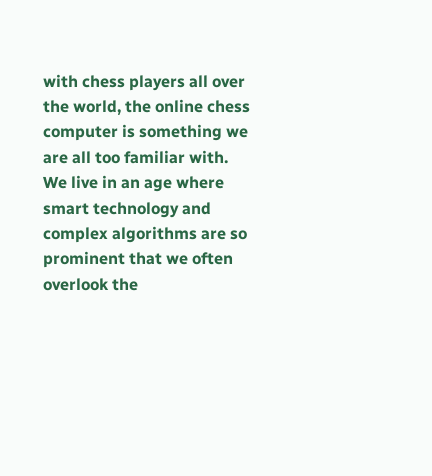with chess players all over the world, the online chess computer is something we are all too familiar with. We live in an age where smart technology and complex algorithms are so prominent that we often overlook the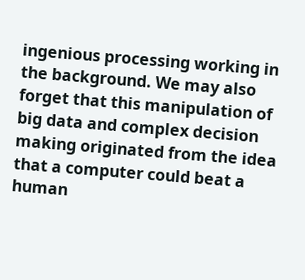ingenious processing working in the background. We may also forget that this manipulation of big data and complex decision making originated from the idea that a computer could beat a human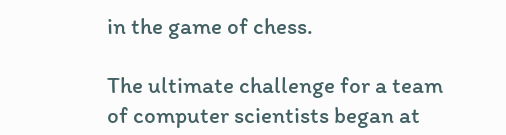in the game of chess.

The ultimate challenge for a team of computer scientists began at